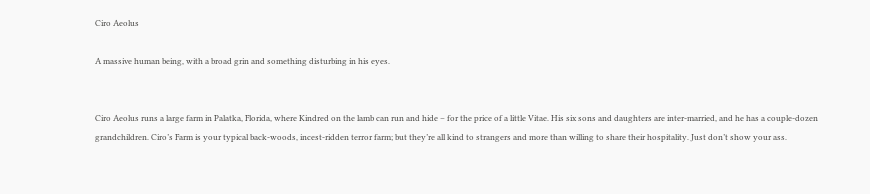Ciro Aeolus

A massive human being, with a broad grin and something disturbing in his eyes.


Ciro Aeolus runs a large farm in Palatka, Florida, where Kindred on the lamb can run and hide – for the price of a little Vitae. His six sons and daughters are inter-married, and he has a couple-dozen grandchildren. Ciro’s Farm is your typical back-woods, incest-ridden terror farm; but they’re all kind to strangers and more than willing to share their hospitality. Just don’t show your ass.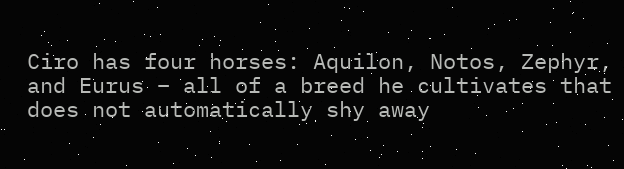Ciro has four horses: Aquilon, Notos, Zephyr, and Eurus – all of a breed he cultivates that does not automatically shy away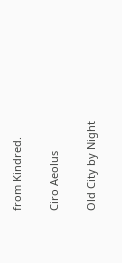from Kindred.

Ciro Aeolus

Old City by Night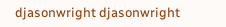djasonwright djasonwright